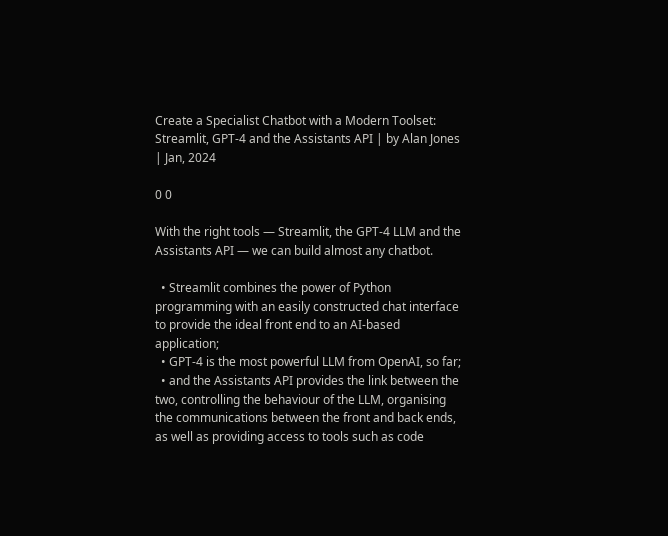Create a Specialist Chatbot with a Modern Toolset: Streamlit, GPT-4 and the Assistants API | by Alan Jones | Jan, 2024

0 0

With the right tools — Streamlit, the GPT-4 LLM and the Assistants API — we can build almost any chatbot.

  • Streamlit combines the power of Python programming with an easily constructed chat interface to provide the ideal front end to an AI-based application;
  • GPT-4 is the most powerful LLM from OpenAI, so far;
  • and the Assistants API provides the link between the two, controlling the behaviour of the LLM, organising the communications between the front and back ends, as well as providing access to tools such as code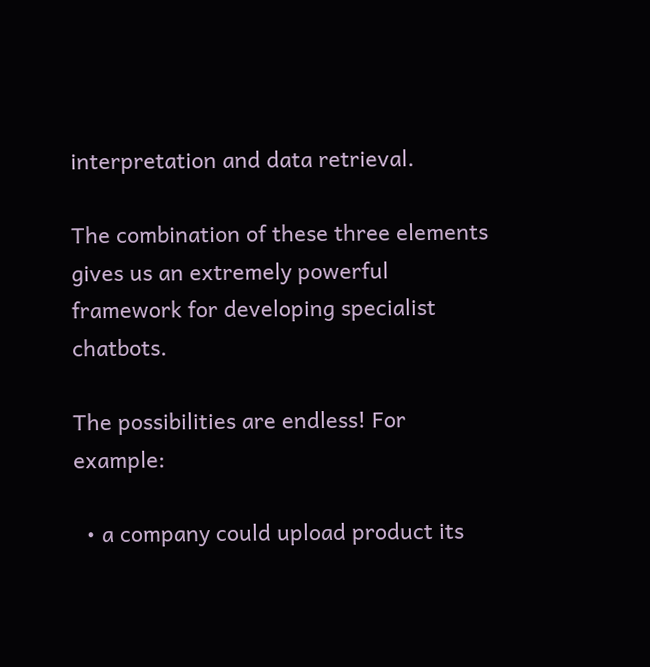interpretation and data retrieval.

The combination of these three elements gives us an extremely powerful framework for developing specialist chatbots.

The possibilities are endless! For example:

  • a company could upload product its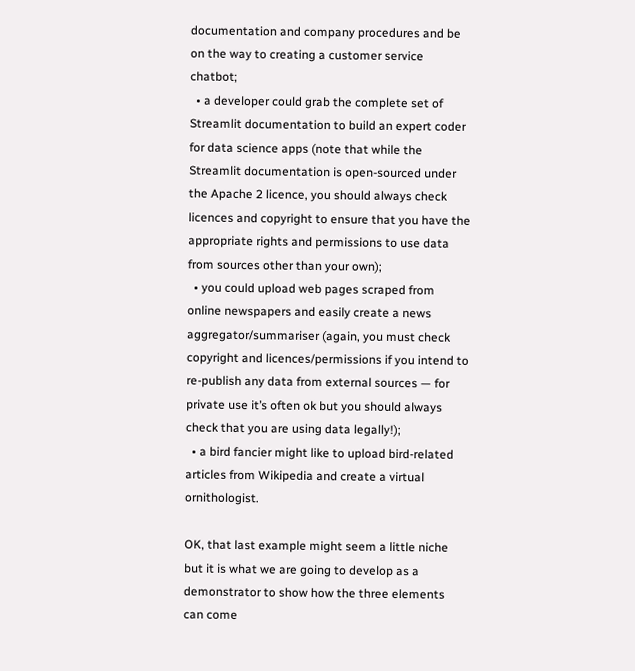documentation and company procedures and be on the way to creating a customer service chatbot;
  • a developer could grab the complete set of Streamlit documentation to build an expert coder for data science apps (note that while the Streamlit documentation is open-sourced under the Apache 2 licence, you should always check licences and copyright to ensure that you have the appropriate rights and permissions to use data from sources other than your own);
  • you could upload web pages scraped from online newspapers and easily create a news aggregator/summariser (again, you must check copyright and licences/permissions if you intend to re-publish any data from external sources — for private use it’s often ok but you should always check that you are using data legally!);
  • a bird fancier might like to upload bird-related articles from Wikipedia and create a virtual ornithologist.

OK, that last example might seem a little niche but it is what we are going to develop as a demonstrator to show how the three elements can come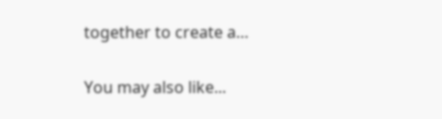together to create a…

You may also like...